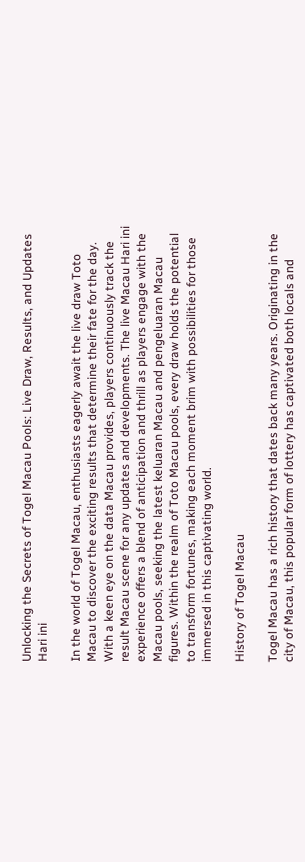Unlocking the Secrets of Togel Macau Pools: Live Draw, Results, and Updates Hari ini

In the world of Togel Macau, enthusiasts eagerly await the live draw Toto Macau to discover the exciting results that determine their fate for the day. With a keen eye on the data Macau provides, players continuously track the result Macau scene for any updates and developments. The live Macau Hari ini experience offers a blend of anticipation and thrill as players engage with the Macau pools, seeking the latest keluaran Macau and pengeluaran Macau figures. Within the realm of Toto Macau pools, every draw holds the potential to transform fortunes, making each moment brim with possibilities for those immersed in this captivating world.

History of Togel Macau

Togel Macau has a rich history that dates back many years. Originating in the city of Macau, this popular form of lottery has captivated both locals and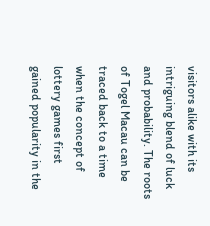visitors alike with its intriguing blend of luck and probability. The roots of Togel Macau can be traced back to a time when the concept of lottery games first gained popularity in the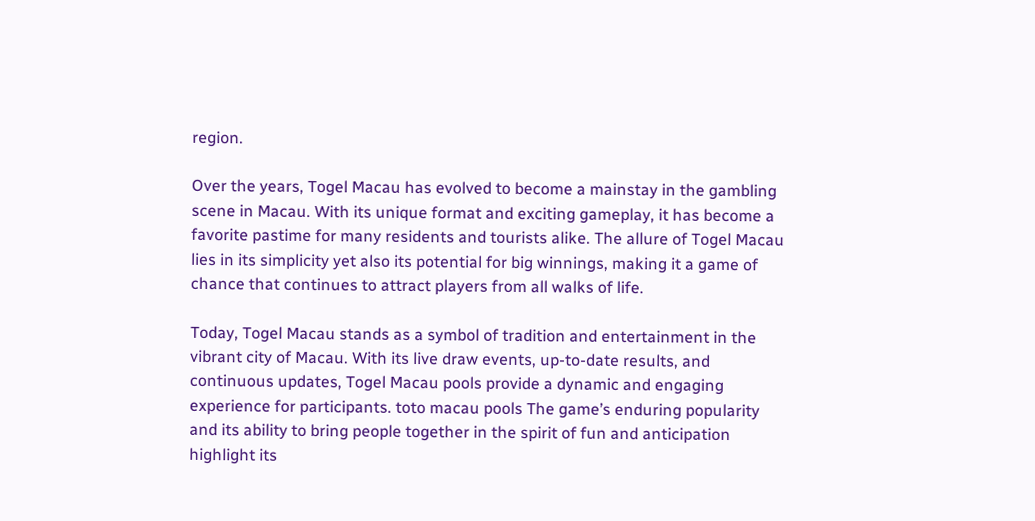region.

Over the years, Togel Macau has evolved to become a mainstay in the gambling scene in Macau. With its unique format and exciting gameplay, it has become a favorite pastime for many residents and tourists alike. The allure of Togel Macau lies in its simplicity yet also its potential for big winnings, making it a game of chance that continues to attract players from all walks of life.

Today, Togel Macau stands as a symbol of tradition and entertainment in the vibrant city of Macau. With its live draw events, up-to-date results, and continuous updates, Togel Macau pools provide a dynamic and engaging experience for participants. toto macau pools The game’s enduring popularity and its ability to bring people together in the spirit of fun and anticipation highlight its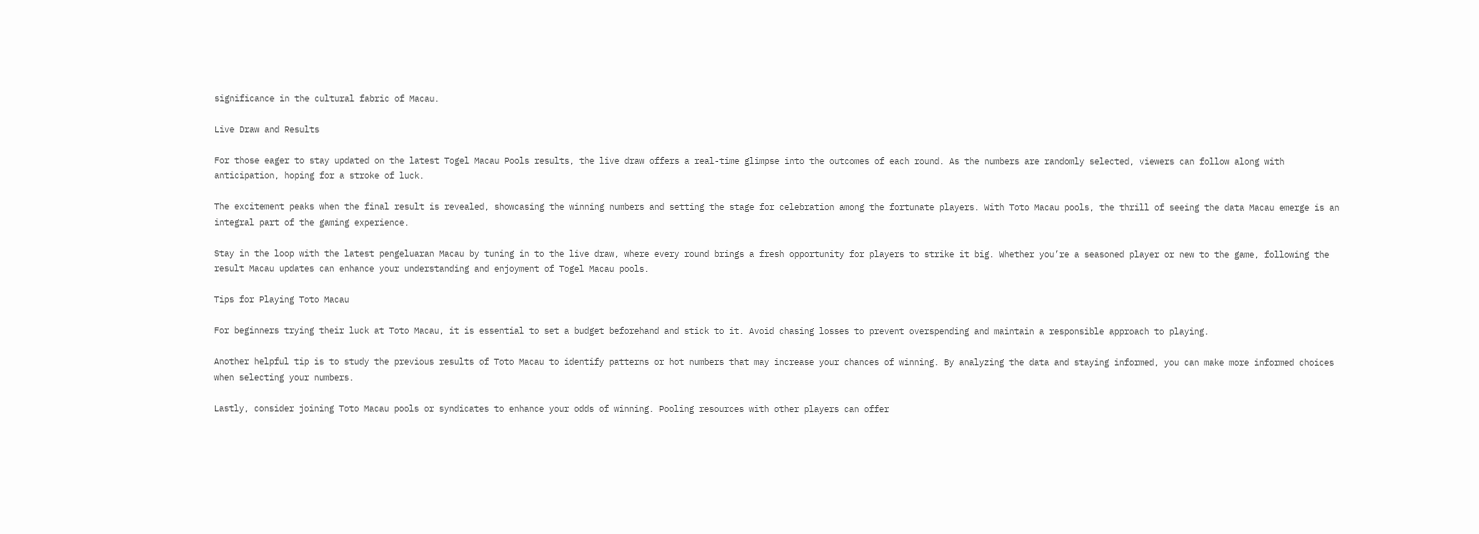significance in the cultural fabric of Macau.

Live Draw and Results

For those eager to stay updated on the latest Togel Macau Pools results, the live draw offers a real-time glimpse into the outcomes of each round. As the numbers are randomly selected, viewers can follow along with anticipation, hoping for a stroke of luck.

The excitement peaks when the final result is revealed, showcasing the winning numbers and setting the stage for celebration among the fortunate players. With Toto Macau pools, the thrill of seeing the data Macau emerge is an integral part of the gaming experience.

Stay in the loop with the latest pengeluaran Macau by tuning in to the live draw, where every round brings a fresh opportunity for players to strike it big. Whether you’re a seasoned player or new to the game, following the result Macau updates can enhance your understanding and enjoyment of Togel Macau pools.

Tips for Playing Toto Macau

For beginners trying their luck at Toto Macau, it is essential to set a budget beforehand and stick to it. Avoid chasing losses to prevent overspending and maintain a responsible approach to playing.

Another helpful tip is to study the previous results of Toto Macau to identify patterns or hot numbers that may increase your chances of winning. By analyzing the data and staying informed, you can make more informed choices when selecting your numbers.

Lastly, consider joining Toto Macau pools or syndicates to enhance your odds of winning. Pooling resources with other players can offer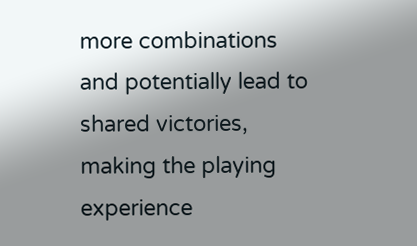more combinations and potentially lead to shared victories, making the playing experience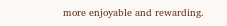more enjoyable and rewarding.